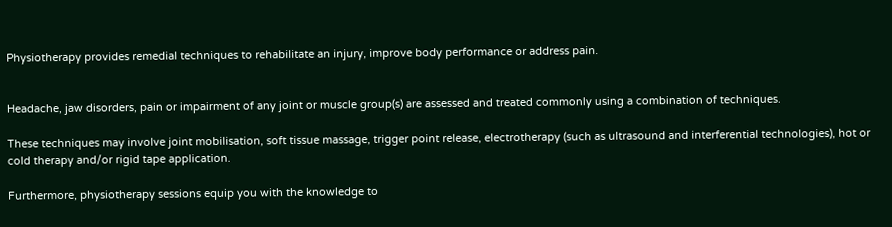Physiotherapy provides remedial techniques to rehabilitate an injury, improve body performance or address pain.


Headache, jaw disorders, pain or impairment of any joint or muscle group(s) are assessed and treated commonly using a combination of techniques.

These techniques may involve joint mobilisation, soft tissue massage, trigger point release, electrotherapy (such as ultrasound and interferential technologies), hot or cold therapy and/or rigid tape application.

Furthermore, physiotherapy sessions equip you with the knowledge to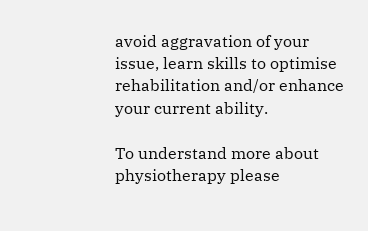avoid aggravation of your issue, learn skills to optimise rehabilitation and/or enhance your current ability.

To understand more about physiotherapy please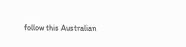follow this Australian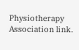Physiotherapy Association link.